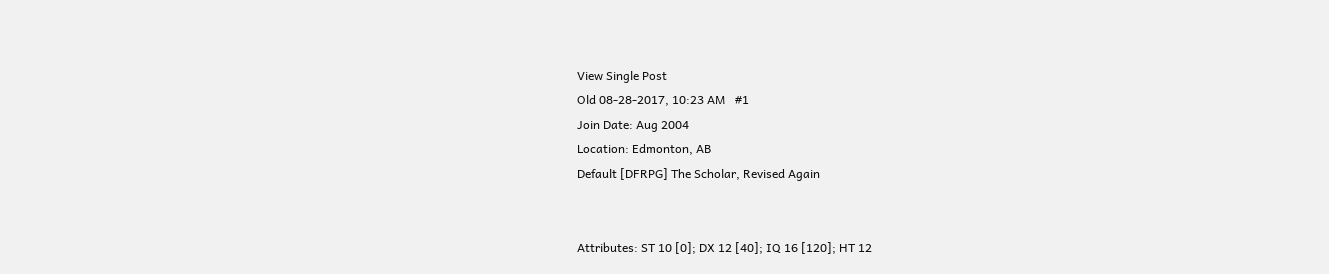View Single Post
Old 08-28-2017, 10:23 AM   #1
Join Date: Aug 2004
Location: Edmonton, AB
Default [DFRPG] The Scholar, Revised Again


Attributes: ST 10 [0]; DX 12 [40]; IQ 16 [120]; HT 12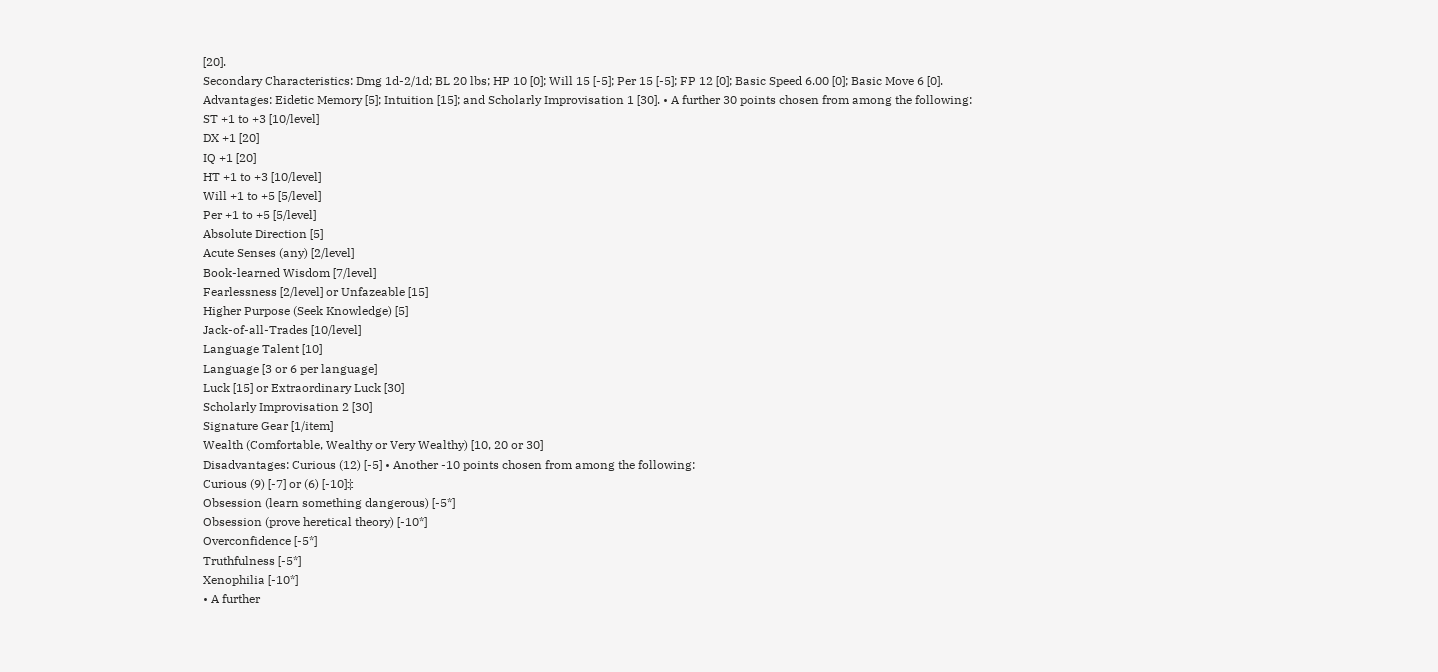[20].
Secondary Characteristics: Dmg 1d-2/1d; BL 20 lbs; HP 10 [0]; Will 15 [-5]; Per 15 [-5]; FP 12 [0]; Basic Speed 6.00 [0]; Basic Move 6 [0].
Advantages: Eidetic Memory [5]; Intuition [15]; and Scholarly Improvisation 1 [30]. • A further 30 points chosen from among the following:
ST +1 to +3 [10/level]
DX +1 [20]
IQ +1 [20]
HT +1 to +3 [10/level]
Will +1 to +5 [5/level]
Per +1 to +5 [5/level]
Absolute Direction [5]
Acute Senses (any) [2/level]
Book-learned Wisdom [7/level]
Fearlessness [2/level] or Unfazeable [15]
Higher Purpose (Seek Knowledge) [5]
Jack-of-all-Trades [10/level]
Language Talent [10]
Language [3 or 6 per language]
Luck [15] or Extraordinary Luck [30]
Scholarly Improvisation 2 [30]
Signature Gear [1/item]
Wealth (Comfortable, Wealthy or Very Wealthy) [10, 20 or 30]
Disadvantages: Curious (12) [-5] • Another -10 points chosen from among the following:
Curious (9) [-7] or (6) [-10]‡
Obsession (learn something dangerous) [-5*]
Obsession (prove heretical theory) [-10*]
Overconfidence [-5*]
Truthfulness [-5*]
Xenophilia [-10*]
• A further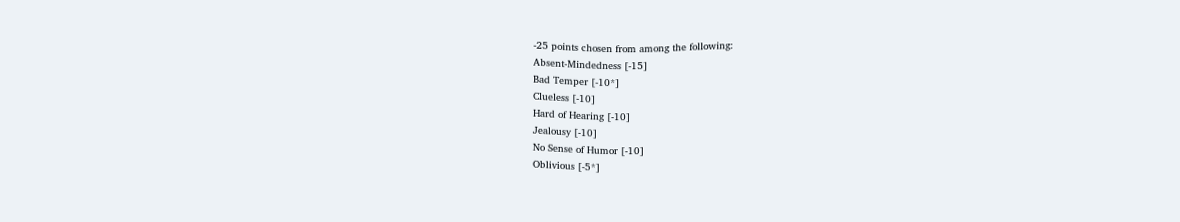-25 points chosen from among the following:
Absent-Mindedness [-15]
Bad Temper [-10*]
Clueless [-10]
Hard of Hearing [-10]
Jealousy [-10]
No Sense of Humor [-10]
Oblivious [-5*]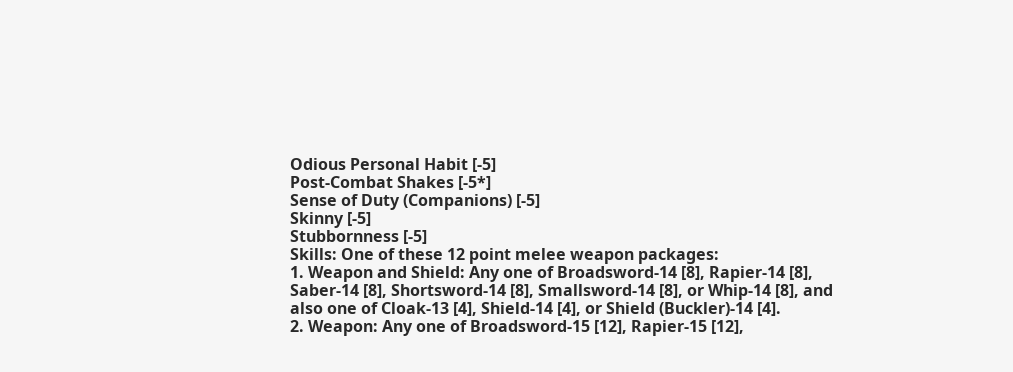Odious Personal Habit [-5]
Post-Combat Shakes [-5*]
Sense of Duty (Companions) [-5]
Skinny [-5]
Stubbornness [-5]
Skills: One of these 12 point melee weapon packages:
1. Weapon and Shield: Any one of Broadsword-14 [8], Rapier-14 [8], Saber-14 [8], Shortsword-14 [8], Smallsword-14 [8], or Whip-14 [8], and also one of Cloak-13 [4], Shield-14 [4], or Shield (Buckler)-14 [4].
2. Weapon: Any one of Broadsword-15 [12], Rapier-15 [12],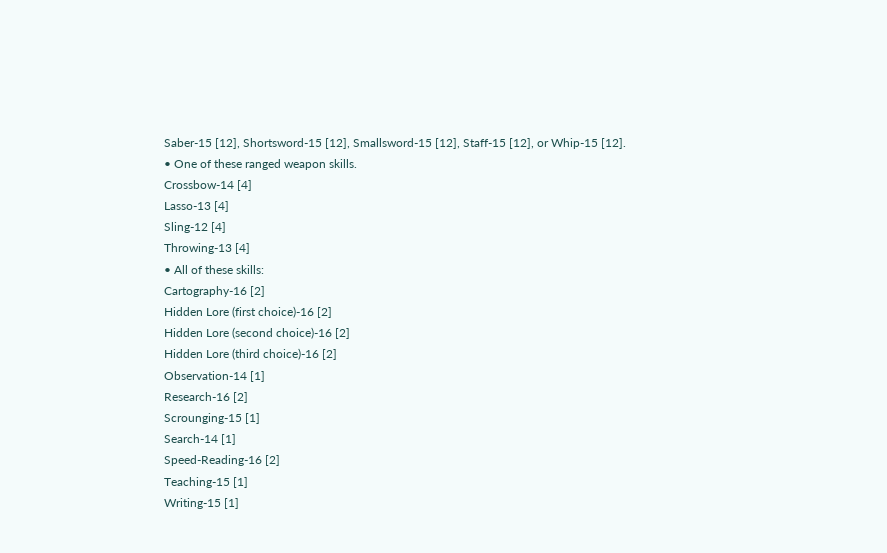Saber-15 [12], Shortsword-15 [12], Smallsword-15 [12], Staff-15 [12], or Whip-15 [12].
• One of these ranged weapon skills.
Crossbow-14 [4]
Lasso-13 [4]
Sling-12 [4]
Throwing-13 [4]
• All of these skills:
Cartography-16 [2]
Hidden Lore (first choice)-16 [2]
Hidden Lore (second choice)-16 [2]
Hidden Lore (third choice)-16 [2]
Observation-14 [1]
Research-16 [2]
Scrounging-15 [1]
Search-14 [1]
Speed-Reading-16 [2]
Teaching-15 [1]
Writing-15 [1]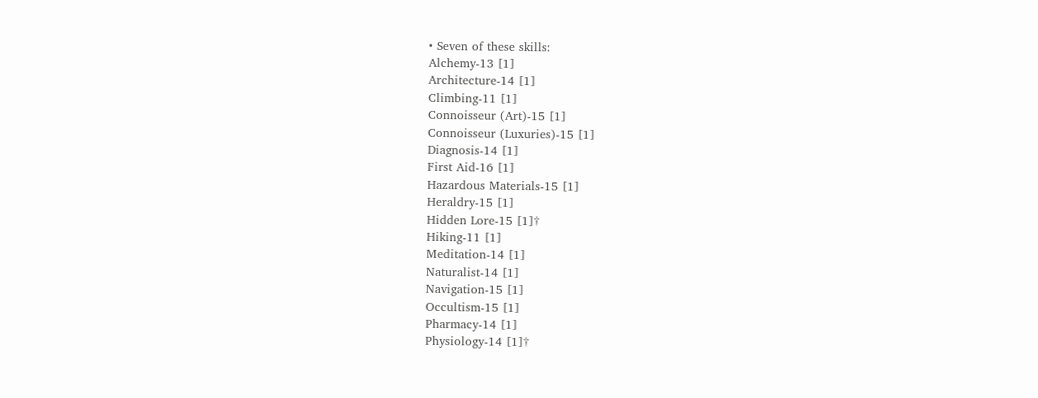• Seven of these skills:
Alchemy-13 [1]
Architecture-14 [1]
Climbing-11 [1]
Connoisseur (Art)-15 [1]
Connoisseur (Luxuries)-15 [1]
Diagnosis-14 [1]
First Aid-16 [1]
Hazardous Materials-15 [1]
Heraldry-15 [1]
Hidden Lore-15 [1]†
Hiking-11 [1]
Meditation-14 [1]
Naturalist-14 [1]
Navigation-15 [1]
Occultism-15 [1]
Pharmacy-14 [1]
Physiology-14 [1]†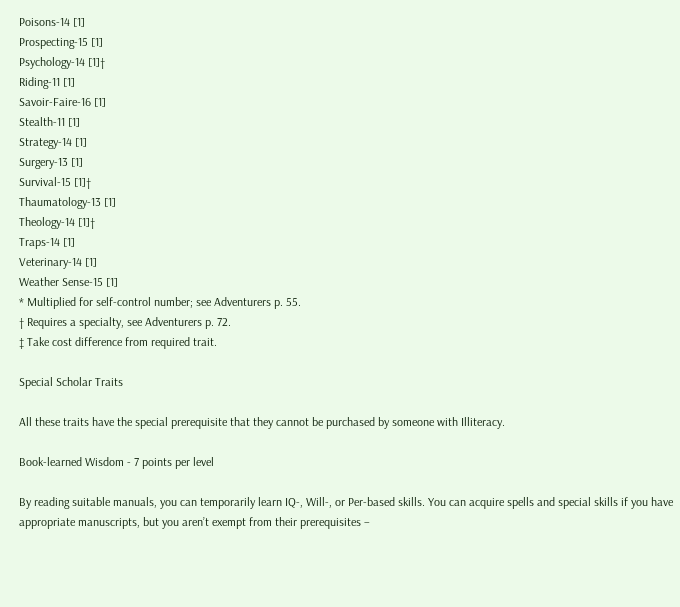Poisons-14 [1]
Prospecting-15 [1]
Psychology-14 [1]†
Riding-11 [1]
Savoir-Faire-16 [1]
Stealth-11 [1]
Strategy-14 [1]
Surgery-13 [1]
Survival-15 [1]†
Thaumatology-13 [1]
Theology-14 [1]†
Traps-14 [1]
Veterinary-14 [1]
Weather Sense-15 [1]
* Multiplied for self-control number; see Adventurers p. 55.
† Requires a specialty, see Adventurers p. 72.
‡ Take cost difference from required trait.

Special Scholar Traits

All these traits have the special prerequisite that they cannot be purchased by someone with Illiteracy.

Book-learned Wisdom - 7 points per level

By reading suitable manuals, you can temporarily learn IQ-, Will-, or Per-based skills. You can acquire spells and special skills if you have appropriate manuscripts, but you aren’t exempt from their prerequisites –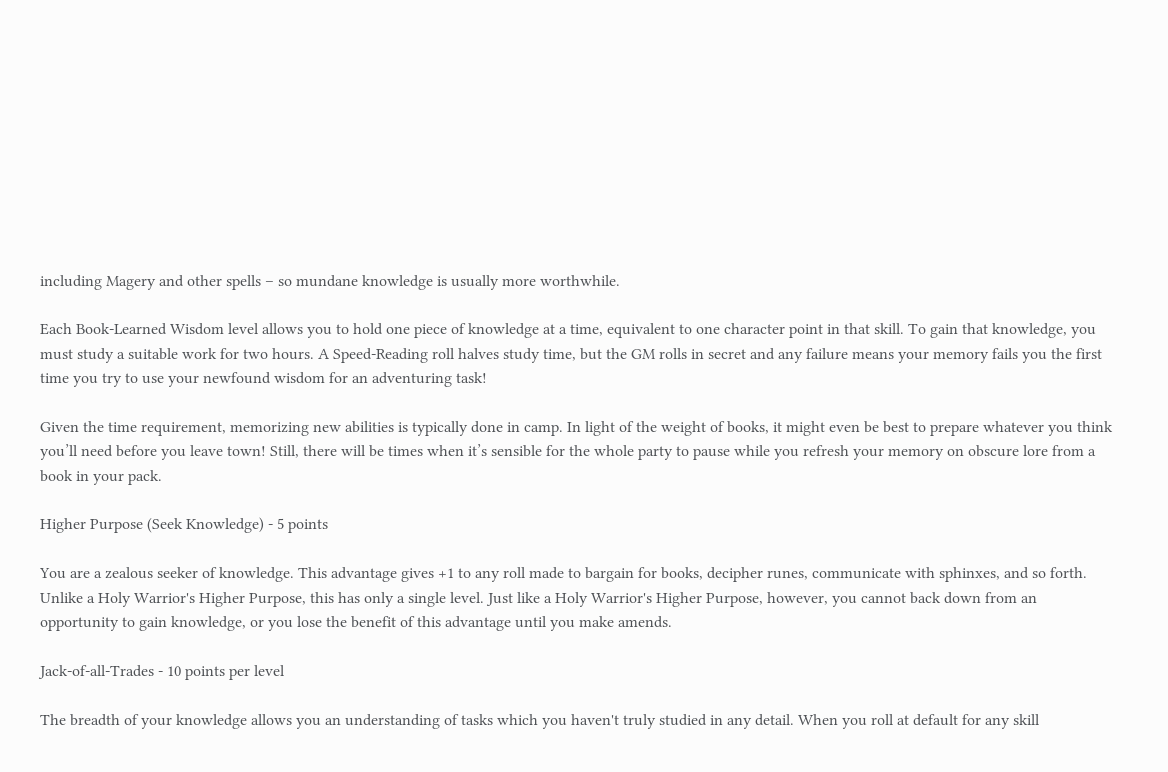including Magery and other spells – so mundane knowledge is usually more worthwhile.

Each Book-Learned Wisdom level allows you to hold one piece of knowledge at a time, equivalent to one character point in that skill. To gain that knowledge, you must study a suitable work for two hours. A Speed-Reading roll halves study time, but the GM rolls in secret and any failure means your memory fails you the first time you try to use your newfound wisdom for an adventuring task!

Given the time requirement, memorizing new abilities is typically done in camp. In light of the weight of books, it might even be best to prepare whatever you think you’ll need before you leave town! Still, there will be times when it’s sensible for the whole party to pause while you refresh your memory on obscure lore from a book in your pack.

Higher Purpose (Seek Knowledge) - 5 points

You are a zealous seeker of knowledge. This advantage gives +1 to any roll made to bargain for books, decipher runes, communicate with sphinxes, and so forth. Unlike a Holy Warrior's Higher Purpose, this has only a single level. Just like a Holy Warrior's Higher Purpose, however, you cannot back down from an opportunity to gain knowledge, or you lose the benefit of this advantage until you make amends.

Jack-of-all-Trades - 10 points per level

The breadth of your knowledge allows you an understanding of tasks which you haven't truly studied in any detail. When you roll at default for any skill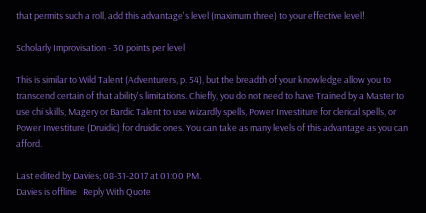that permits such a roll, add this advantage's level (maximum three) to your effective level!

Scholarly Improvisation - 30 points per level

This is similar to Wild Talent (Adventurers, p. 54), but the breadth of your knowledge allow you to transcend certain of that ability's limitations. Chiefly, you do not need to have Trained by a Master to use chi skills, Magery or Bardic Talent to use wizardly spells, Power Investiture for clerical spells, or Power Investiture (Druidic) for druidic ones. You can take as many levels of this advantage as you can afford.

Last edited by Davies; 08-31-2017 at 01:00 PM.
Davies is offline   Reply With Quote